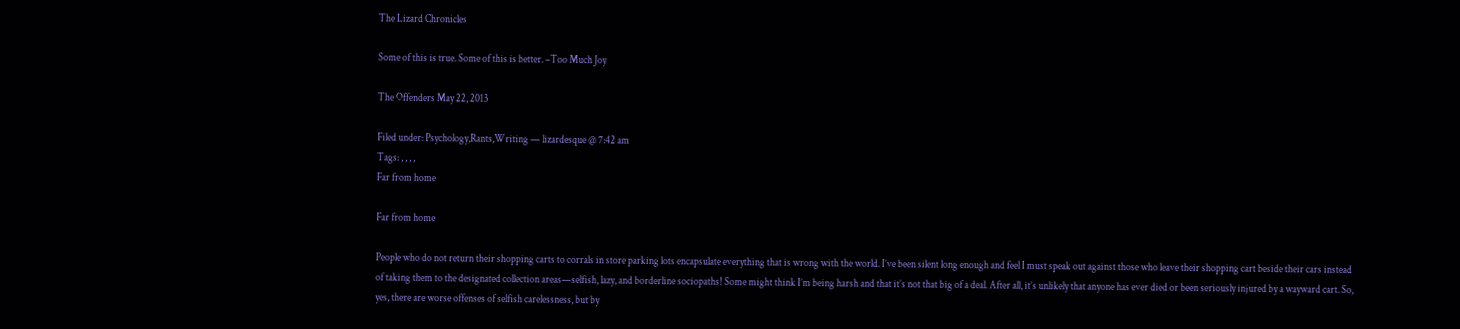The Lizard Chronicles

Some of this is true. Some of this is better. –Too Much Joy

The Offenders May 22, 2013

Filed under: Psychology,Rants,Writing — lizardesque @ 7:42 am
Tags: , , , ,
Far from home

Far from home

People who do not return their shopping carts to corrals in store parking lots encapsulate everything that is wrong with the world. I’ve been silent long enough and feel I must speak out against those who leave their shopping cart beside their cars instead of taking them to the designated collection areas—selfish, lazy, and borderline sociopaths! Some might think I’m being harsh and that it’s not that big of a deal. After all, it’s unlikely that anyone has ever died or been seriously injured by a wayward cart. So, yes, there are worse offenses of selfish carelessness, but by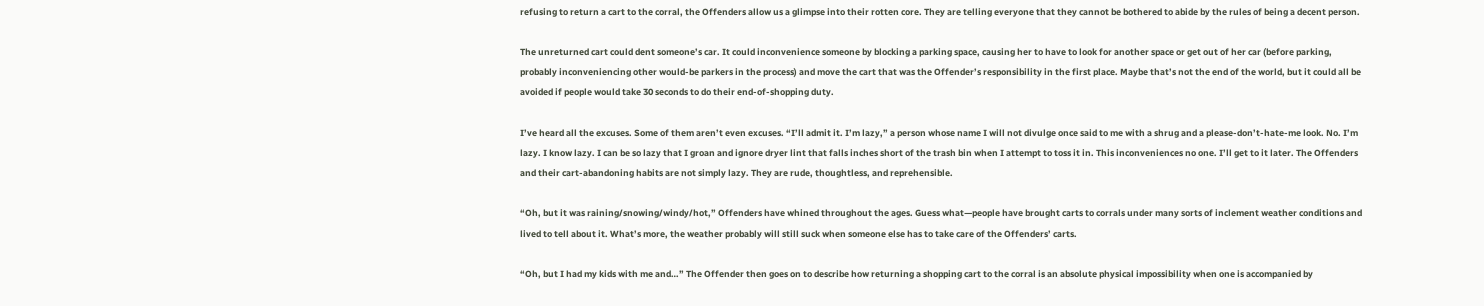refusing to return a cart to the corral, the Offenders allow us a glimpse into their rotten core. They are telling everyone that they cannot be bothered to abide by the rules of being a decent person.

The unreturned cart could dent someone’s car. It could inconvenience someone by blocking a parking space, causing her to have to look for another space or get out of her car (before parking, probably inconveniencing other would-be parkers in the process) and move the cart that was the Offender’s responsibility in the first place. Maybe that’s not the end of the world, but it could all be avoided if people would take 30 seconds to do their end-of-shopping duty.

I’ve heard all the excuses. Some of them aren’t even excuses. “I’ll admit it. I’m lazy,” a person whose name I will not divulge once said to me with a shrug and a please-don’t-hate-me look. No. I’m lazy. I know lazy. I can be so lazy that I groan and ignore dryer lint that falls inches short of the trash bin when I attempt to toss it in. This inconveniences no one. I’ll get to it later. The Offenders and their cart-abandoning habits are not simply lazy. They are rude, thoughtless, and reprehensible.

“Oh, but it was raining/snowing/windy/hot,” Offenders have whined throughout the ages. Guess what—people have brought carts to corrals under many sorts of inclement weather conditions and lived to tell about it. What’s more, the weather probably will still suck when someone else has to take care of the Offenders’ carts.

“Oh, but I had my kids with me and…” The Offender then goes on to describe how returning a shopping cart to the corral is an absolute physical impossibility when one is accompanied by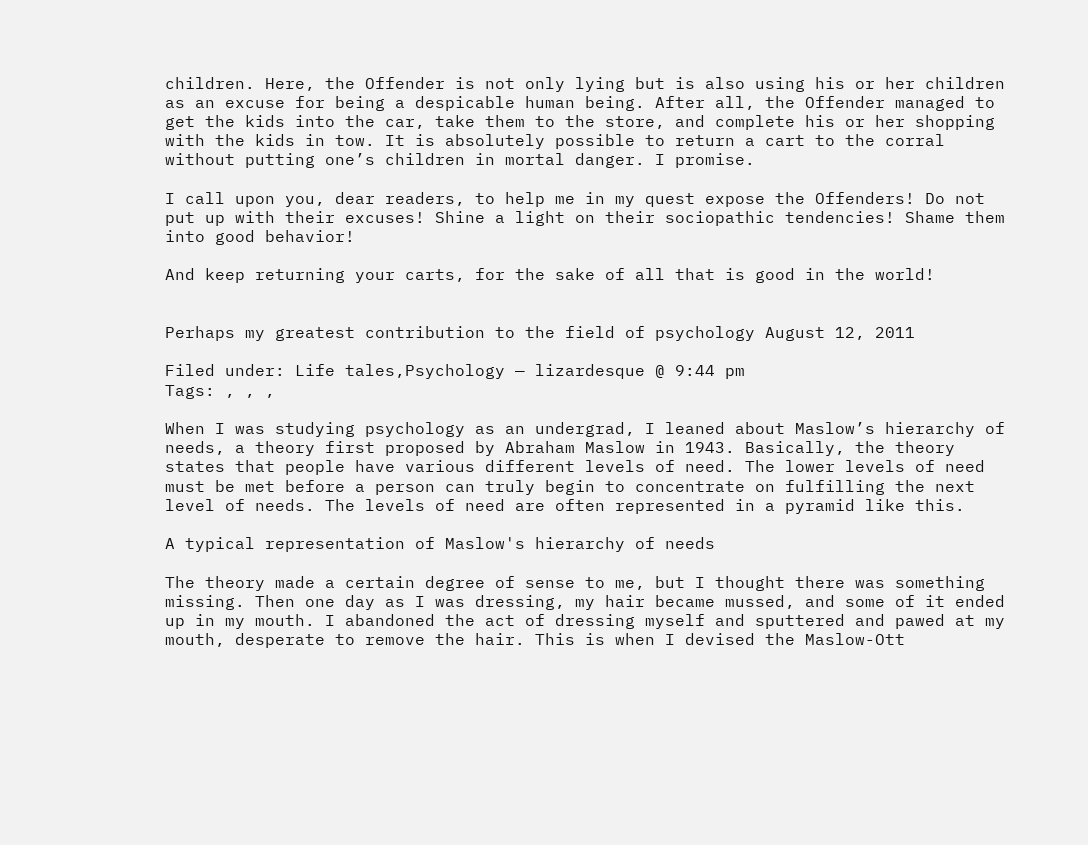children. Here, the Offender is not only lying but is also using his or her children as an excuse for being a despicable human being. After all, the Offender managed to get the kids into the car, take them to the store, and complete his or her shopping with the kids in tow. It is absolutely possible to return a cart to the corral without putting one’s children in mortal danger. I promise.

I call upon you, dear readers, to help me in my quest expose the Offenders! Do not put up with their excuses! Shine a light on their sociopathic tendencies! Shame them into good behavior!

And keep returning your carts, for the sake of all that is good in the world!


Perhaps my greatest contribution to the field of psychology August 12, 2011

Filed under: Life tales,Psychology — lizardesque @ 9:44 pm
Tags: , , ,

When I was studying psychology as an undergrad, I leaned about Maslow’s hierarchy of needs, a theory first proposed by Abraham Maslow in 1943. Basically, the theory states that people have various different levels of need. The lower levels of need must be met before a person can truly begin to concentrate on fulfilling the next level of needs. The levels of need are often represented in a pyramid like this.

A typical representation of Maslow's hierarchy of needs

The theory made a certain degree of sense to me, but I thought there was something missing. Then one day as I was dressing, my hair became mussed, and some of it ended up in my mouth. I abandoned the act of dressing myself and sputtered and pawed at my mouth, desperate to remove the hair. This is when I devised the Maslow-Ott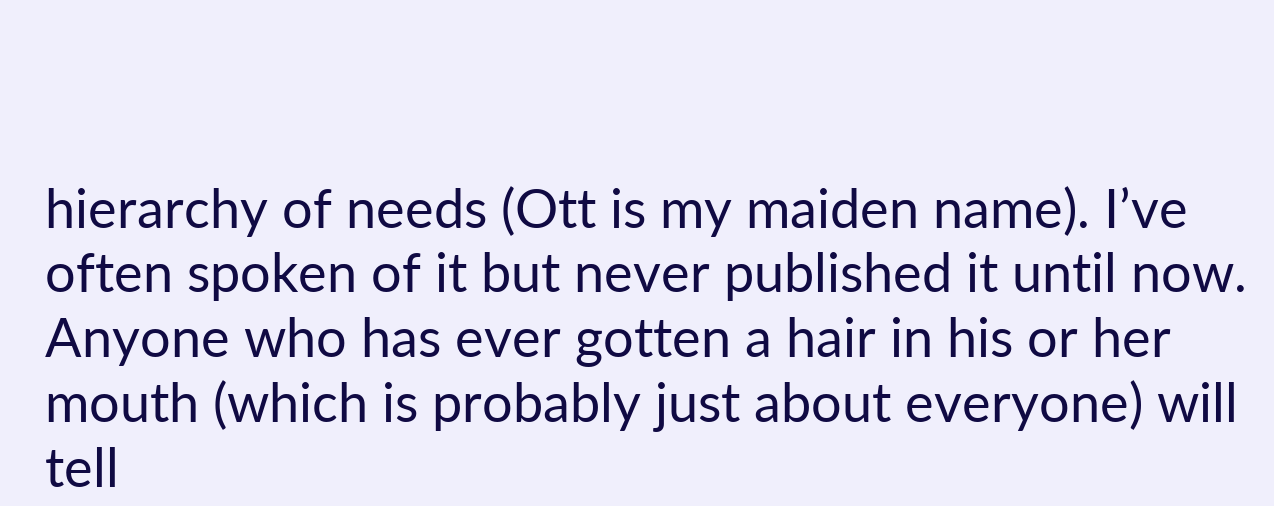hierarchy of needs (Ott is my maiden name). I’ve often spoken of it but never published it until now. Anyone who has ever gotten a hair in his or her mouth (which is probably just about everyone) will tell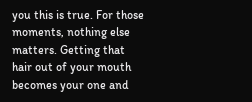you this is true. For those moments, nothing else matters. Getting that hair out of your mouth becomes your one and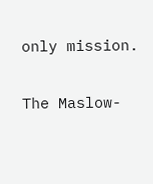only mission.

The Maslow-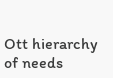Ott hierarchy of needs